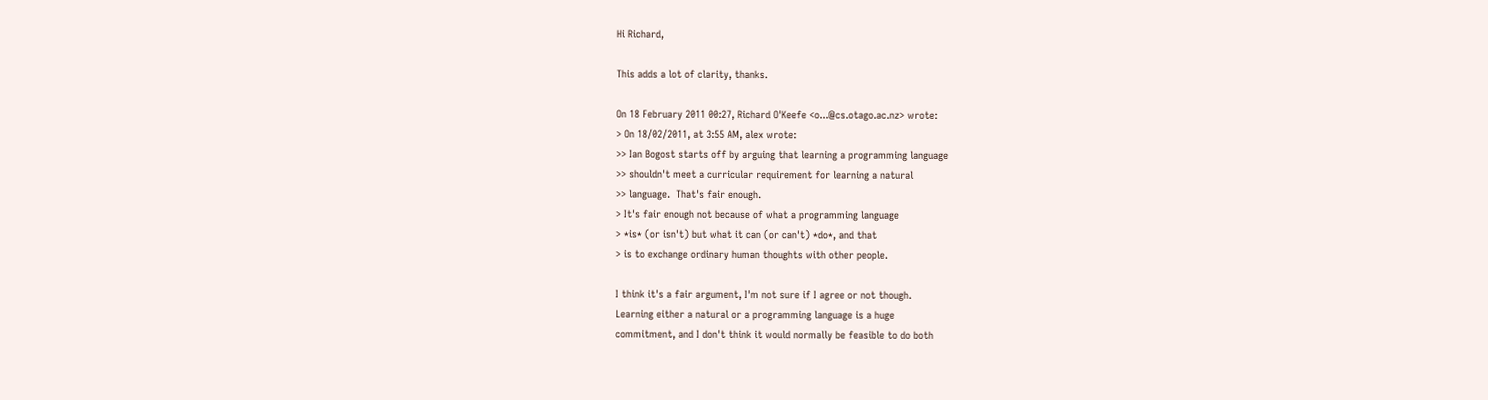Hi Richard,

This adds a lot of clarity, thanks.

On 18 February 2011 00:27, Richard O'Keefe <o...@cs.otago.ac.nz> wrote:
> On 18/02/2011, at 3:55 AM, alex wrote:
>> Ian Bogost starts off by arguing that learning a programming language
>> shouldn't meet a curricular requirement for learning a natural
>> language.  That's fair enough.
> It's fair enough not because of what a programming language
> *is* (or isn't) but what it can (or can't) *do*, and that
> is to exchange ordinary human thoughts with other people.

I think it's a fair argument, I'm not sure if I agree or not though.
Learning either a natural or a programming language is a huge
commitment, and I don't think it would normally be feasible to do both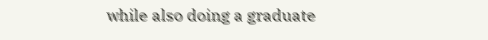while also doing a graduate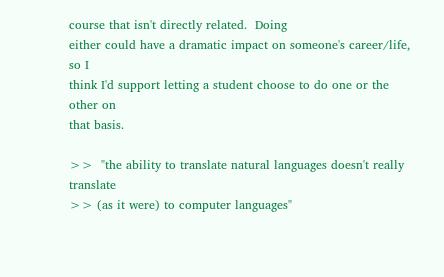course that isn't directly related.  Doing
either could have a dramatic impact on someone's career/life, so I
think I'd support letting a student choose to do one or the other on
that basis.

>>  "the ability to translate natural languages doesn't really translate
>> (as it were) to computer languages"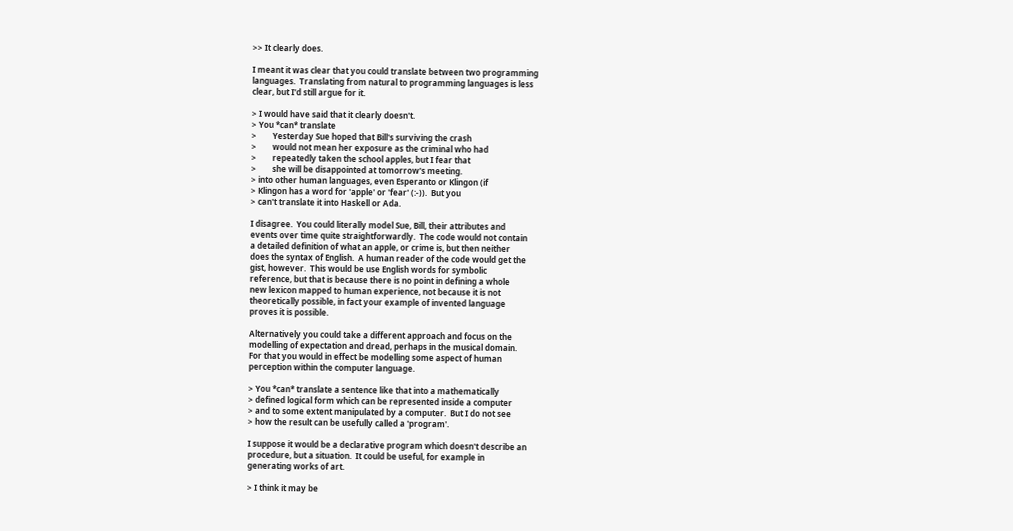>> It clearly does.

I meant it was clear that you could translate between two programming
languages.  Translating from natural to programming languages is less
clear, but I'd still argue for it.

> I would have said that it clearly doesn't.
> You *can* translate
>        Yesterday Sue hoped that Bill's surviving the crash
>        would not mean her exposure as the criminal who had
>        repeatedly taken the school apples, but I fear that
>        she will be disappointed at tomorrow's meeting.
> into other human languages, even Esperanto or Klingon (if
> Klingon has a word for 'apple' or 'fear' (:-)).  But you
> can't translate it into Haskell or Ada.

I disagree.  You could literally model Sue, Bill, their attributes and
events over time quite straightforwardly.  The code would not contain
a detailed definition of what an apple, or crime is, but then neither
does the syntax of English.  A human reader of the code would get the
gist, however.  This would be use English words for symbolic
reference, but that is because there is no point in defining a whole
new lexicon mapped to human experience, not because it is not
theoretically possible, in fact your example of invented language
proves it is possible.

Alternatively you could take a different approach and focus on the
modelling of expectation and dread, perhaps in the musical domain.
For that you would in effect be modelling some aspect of human
perception within the computer language.

> You *can* translate a sentence like that into a mathematically
> defined logical form which can be represented inside a computer
> and to some extent manipulated by a computer.  But I do not see
> how the result can be usefully called a 'program'.

I suppose it would be a declarative program which doesn't describe an
procedure, but a situation.  It could be useful, for example in
generating works of art.

> I think it may be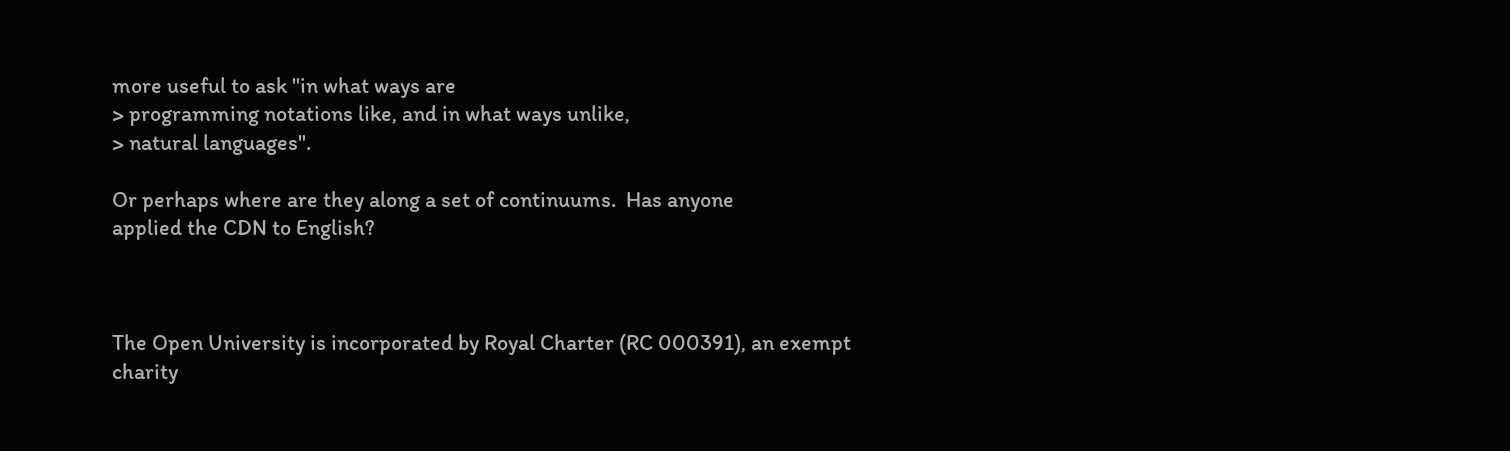more useful to ask "in what ways are
> programming notations like, and in what ways unlike,
> natural languages".

Or perhaps where are they along a set of continuums.  Has anyone
applied the CDN to English?



The Open University is incorporated by Royal Charter (RC 000391), an exempt
charity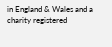in England & Wales and a charity registered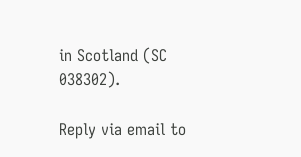in Scotland (SC 038302).

Reply via email to